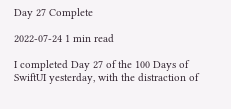Day 27 Complete

2022-07-24 1 min read

I completed Day 27 of the 100 Days of SwiftUI yesterday, with the distraction of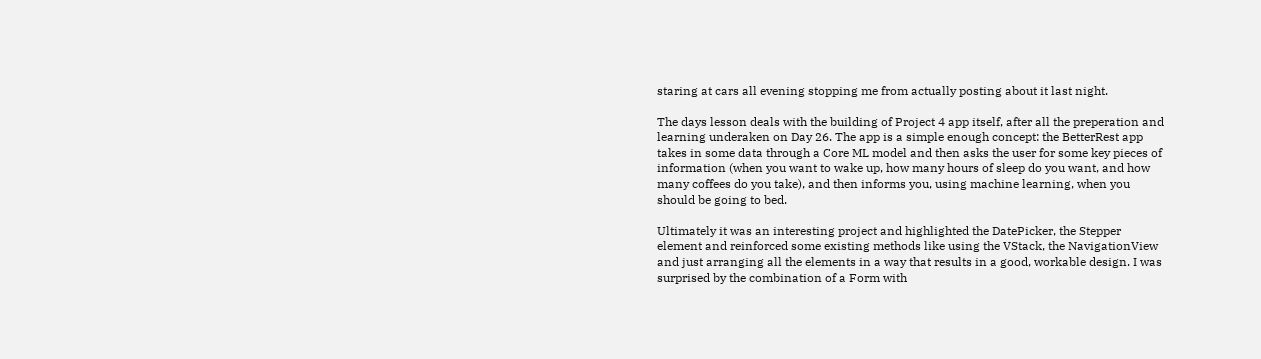staring at cars all evening stopping me from actually posting about it last night.

The days lesson deals with the building of Project 4 app itself, after all the preperation and learning underaken on Day 26. The app is a simple enough concept: the BetterRest app takes in some data through a Core ML model and then asks the user for some key pieces of information (when you want to wake up, how many hours of sleep do you want, and how many coffees do you take), and then informs you, using machine learning, when you should be going to bed.

Ultimately it was an interesting project and highlighted the DatePicker, the Stepper element and reinforced some existing methods like using the VStack, the NavigationView and just arranging all the elements in a way that results in a good, workable design. I was surprised by the combination of a Form with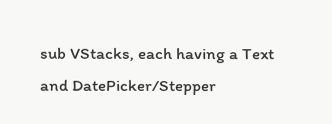sub VStacks, each having a Text and DatePicker/Stepper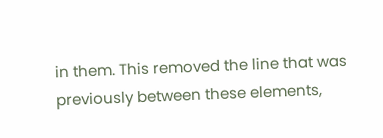in them. This removed the line that was previously between these elements,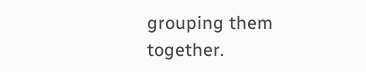grouping them together.